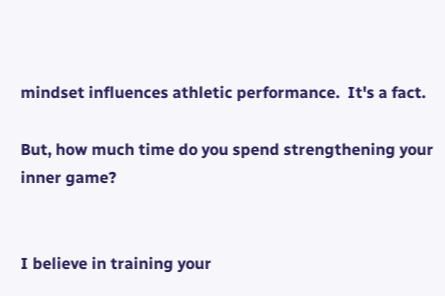mindset influences athletic performance.  It's a fact.

But, how much time do you spend strengthening your inner game?


I believe in training your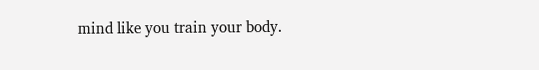mind like you train your body.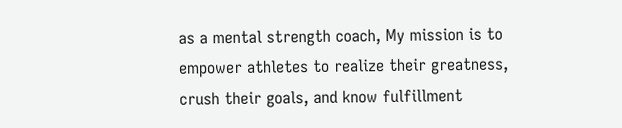as a mental strength coach, My mission is to empower athletes to realize their greatness, crush their goals, and know fulfillment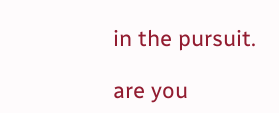in the pursuit.

are you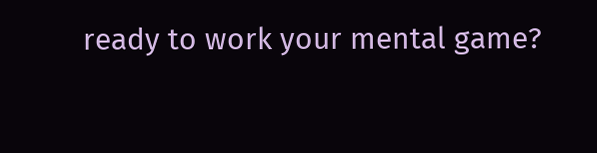ready to work your mental game?